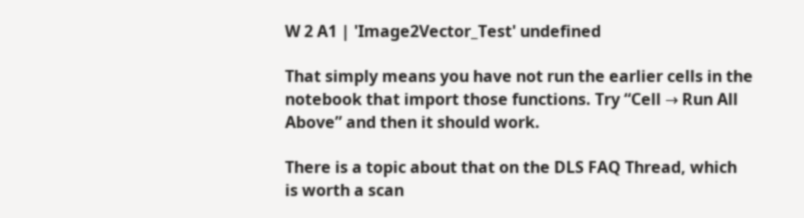W 2 A1 | 'Image2Vector_Test' undefined

That simply means you have not run the earlier cells in the notebook that import those functions. Try “Cell → Run All Above” and then it should work.

There is a topic about that on the DLS FAQ Thread, which is worth a scan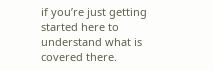if you’re just getting started here to understand what is covered there.